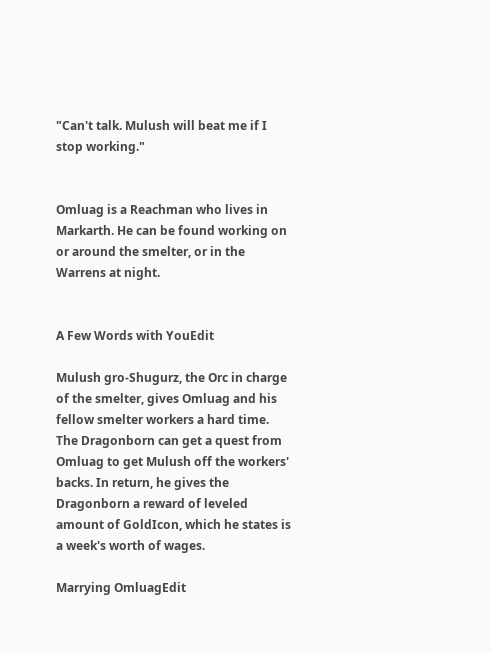"Can't talk. Mulush will beat me if I stop working."


Omluag is a Reachman who lives in Markarth. He can be found working on or around the smelter, or in the Warrens at night.


A Few Words with YouEdit

Mulush gro-Shugurz, the Orc in charge of the smelter, gives Omluag and his fellow smelter workers a hard time. The Dragonborn can get a quest from Omluag to get Mulush off the workers' backs. In return, he gives the Dragonborn a reward of leveled amount of GoldIcon, which he states is a week's worth of wages.

Marrying OmluagEdit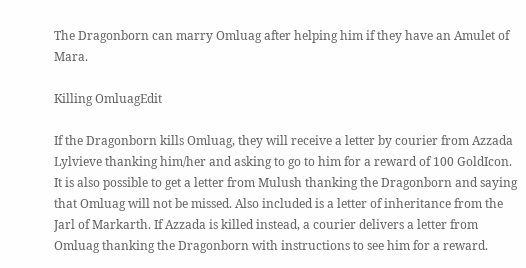The Dragonborn can marry Omluag after helping him if they have an Amulet of Mara.

Killing OmluagEdit

If the Dragonborn kills Omluag, they will receive a letter by courier from Azzada Lylvieve thanking him/her and asking to go to him for a reward of 100 GoldIcon. It is also possible to get a letter from Mulush thanking the Dragonborn and saying that Omluag will not be missed. Also included is a letter of inheritance from the Jarl of Markarth. If Azzada is killed instead, a courier delivers a letter from Omluag thanking the Dragonborn with instructions to see him for a reward.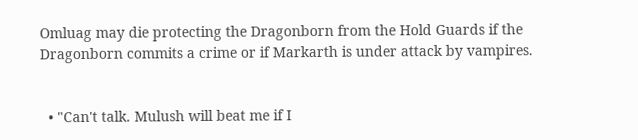Omluag may die protecting the Dragonborn from the Hold Guards if the Dragonborn commits a crime or if Markarth is under attack by vampires.


  • "Can't talk. Mulush will beat me if I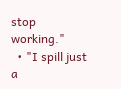stop working."
  • "I spill just a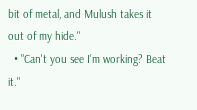bit of metal, and Mulush takes it out of my hide."
  • "Can't you see I'm working? Beat it."